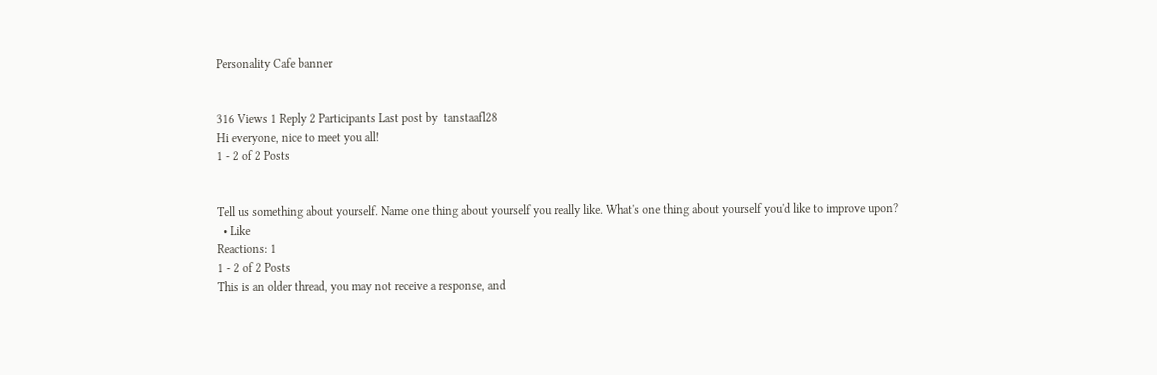Personality Cafe banner


316 Views 1 Reply 2 Participants Last post by  tanstaafl28
Hi everyone, nice to meet you all!
1 - 2 of 2 Posts


Tell us something about yourself. Name one thing about yourself you really like. What's one thing about yourself you'd like to improve upon?
  • Like
Reactions: 1
1 - 2 of 2 Posts
This is an older thread, you may not receive a response, and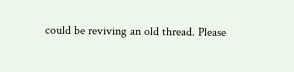could be reviving an old thread. Please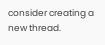consider creating a new thread.